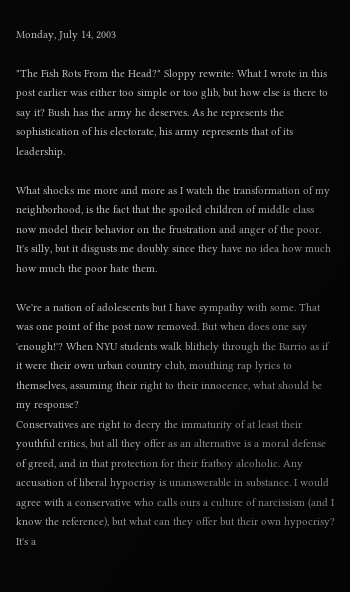Monday, July 14, 2003

"The Fish Rots From the Head?" Sloppy rewrite: What I wrote in this post earlier was either too simple or too glib, but how else is there to say it? Bush has the army he deserves. As he represents the sophistication of his electorate, his army represents that of its leadership.

What shocks me more and more as I watch the transformation of my neighborhood, is the fact that the spoiled children of middle class now model their behavior on the frustration and anger of the poor. It's silly, but it disgusts me doubly since they have no idea how much how much the poor hate them.

We're a nation of adolescents but I have sympathy with some. That was one point of the post now removed. But when does one say 'enough!'? When NYU students walk blithely through the Barrio as if it were their own urban country club, mouthing rap lyrics to themselves, assuming their right to their innocence, what should be my response?
Conservatives are right to decry the immaturity of at least their youthful critics, but all they offer as an alternative is a moral defense of greed, and in that protection for their fratboy alcoholic. Any accusation of liberal hypocrisy is unanswerable in substance. I would agree with a conservative who calls ours a culture of narcissism (and I know the reference), but what can they offer but their own hypocrisy? It's a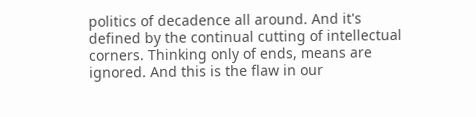politics of decadence all around. And it's defined by the continual cutting of intellectual corners. Thinking only of ends, means are ignored. And this is the flaw in our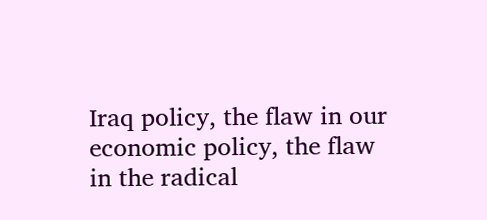Iraq policy, the flaw in our economic policy, the flaw in the radical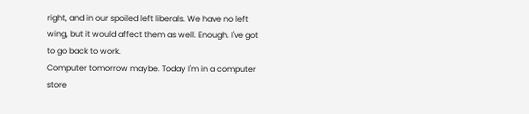right, and in our spoiled left liberals. We have no left wing, but it would affect them as well. Enough. I've got to go back to work.
Computer tomorrow maybe. Today I'm in a computer store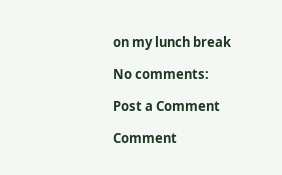on my lunch break

No comments:

Post a Comment

Comment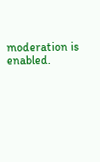moderation is enabled.